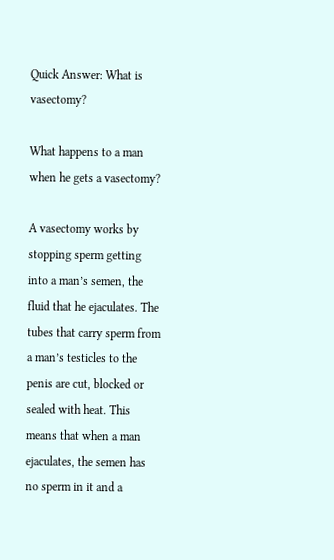Quick Answer: What is vasectomy?

What happens to a man when he gets a vasectomy?

A vasectomy works by stopping sperm getting into a man’s semen, the fluid that he ejaculates. The tubes that carry sperm from a man’s testicles to the penis are cut, blocked or sealed with heat. This means that when a man ejaculates, the semen has no sperm in it and a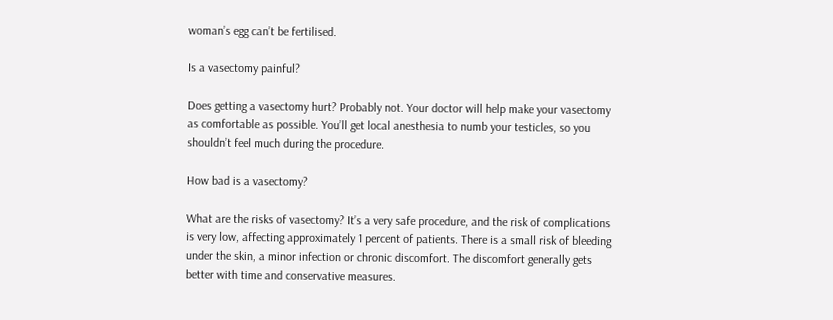woman’s egg can’t be fertilised.

Is a vasectomy painful?

Does getting a vasectomy hurt? Probably not. Your doctor will help make your vasectomy as comfortable as possible. You’ll get local anesthesia to numb your testicles, so you shouldn’t feel much during the procedure.

How bad is a vasectomy?

What are the risks of vasectomy? It’s a very safe procedure, and the risk of complications is very low, affecting approximately 1 percent of patients. There is a small risk of bleeding under the skin, a minor infection or chronic discomfort. The discomfort generally gets better with time and conservative measures.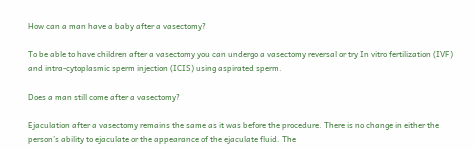How can a man have a baby after a vasectomy?

To be able to have children after a vasectomy you can undergo a vasectomy reversal or try In vitro fertilization (IVF) and intra-cytoplasmic sperm injection (ICIS) using aspirated sperm.

Does a man still come after a vasectomy?

Ejaculation after a vasectomy remains the same as it was before the procedure. There is no change in either the person’s ability to ejaculate or the appearance of the ejaculate fluid. The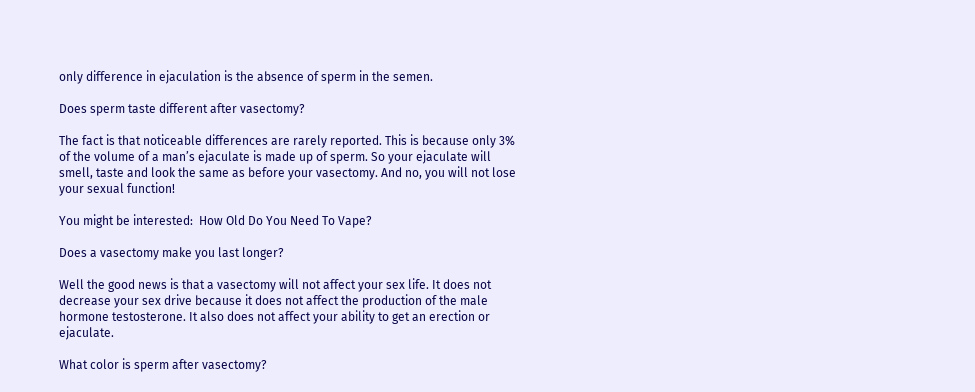only difference in ejaculation is the absence of sperm in the semen.

Does sperm taste different after vasectomy?

The fact is that noticeable differences are rarely reported. This is because only 3% of the volume of a man’s ejaculate is made up of sperm. So your ejaculate will smell, taste and look the same as before your vasectomy. And no, you will not lose your sexual function!

You might be interested:  How Old Do You Need To Vape?

Does a vasectomy make you last longer?

Well the good news is that a vasectomy will not affect your sex life. It does not decrease your sex drive because it does not affect the production of the male hormone testosterone. It also does not affect your ability to get an erection or ejaculate.

What color is sperm after vasectomy?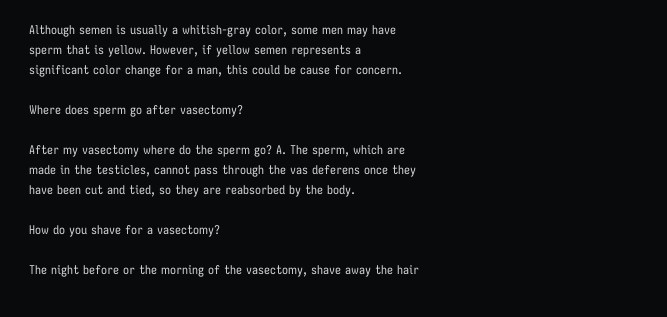Although semen is usually a whitish-gray color, some men may have sperm that is yellow. However, if yellow semen represents a significant color change for a man, this could be cause for concern.

Where does sperm go after vasectomy?

After my vasectomy where do the sperm go? A. The sperm, which are made in the testicles, cannot pass through the vas deferens once they have been cut and tied, so they are reabsorbed by the body.

How do you shave for a vasectomy?

The night before or the morning of the vasectomy, shave away the hair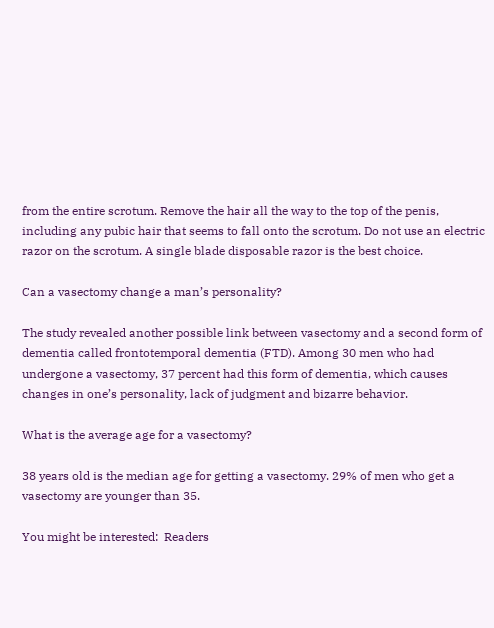from the entire scrotum. Remove the hair all the way to the top of the penis, including any pubic hair that seems to fall onto the scrotum. Do not use an electric razor on the scrotum. A single blade disposable razor is the best choice.

Can a vasectomy change a man’s personality?

The study revealed another possible link between vasectomy and a second form of dementia called frontotemporal dementia (FTD). Among 30 men who had undergone a vasectomy, 37 percent had this form of dementia, which causes changes in one’s personality, lack of judgment and bizarre behavior.

What is the average age for a vasectomy?

38 years old is the median age for getting a vasectomy. 29% of men who get a vasectomy are younger than 35.

You might be interested:  Readers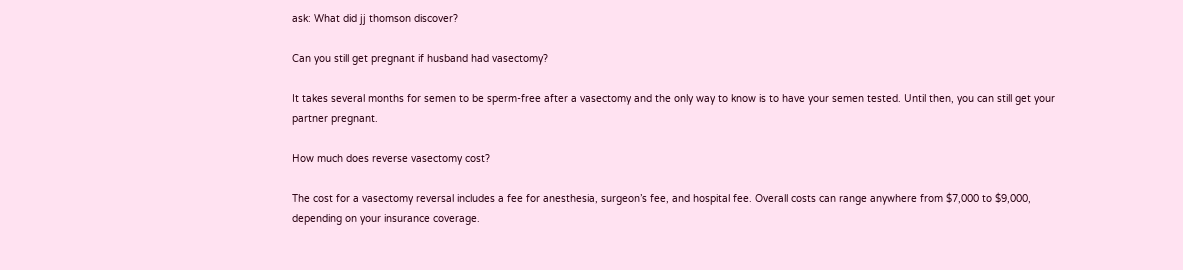ask: What did jj thomson discover?

Can you still get pregnant if husband had vasectomy?

It takes several months for semen to be sperm-free after a vasectomy and the only way to know is to have your semen tested. Until then, you can still get your partner pregnant.

How much does reverse vasectomy cost?

The cost for a vasectomy reversal includes a fee for anesthesia, surgeon’s fee, and hospital fee. Overall costs can range anywhere from $7,000 to $9,000, depending on your insurance coverage.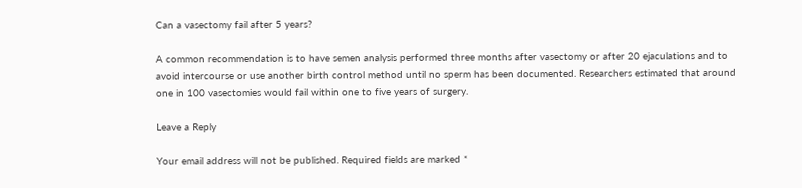Can a vasectomy fail after 5 years?

A common recommendation is to have semen analysis performed three months after vasectomy or after 20 ejaculations and to avoid intercourse or use another birth control method until no sperm has been documented. Researchers estimated that around one in 100 vasectomies would fail within one to five years of surgery.

Leave a Reply

Your email address will not be published. Required fields are marked *